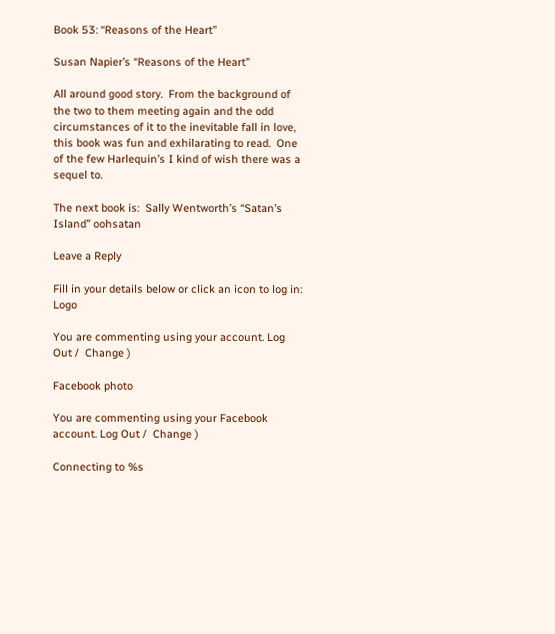Book 53: “Reasons of the Heart”

Susan Napier’s “Reasons of the Heart”

All around good story.  From the background of the two to them meeting again and the odd circumstances of it to the inevitable fall in love, this book was fun and exhilarating to read.  One of the few Harlequin’s I kind of wish there was a sequel to.

The next book is:  Sally Wentworth’s “Satan’s Island” oohsatan

Leave a Reply

Fill in your details below or click an icon to log in: Logo

You are commenting using your account. Log Out /  Change )

Facebook photo

You are commenting using your Facebook account. Log Out /  Change )

Connecting to %s